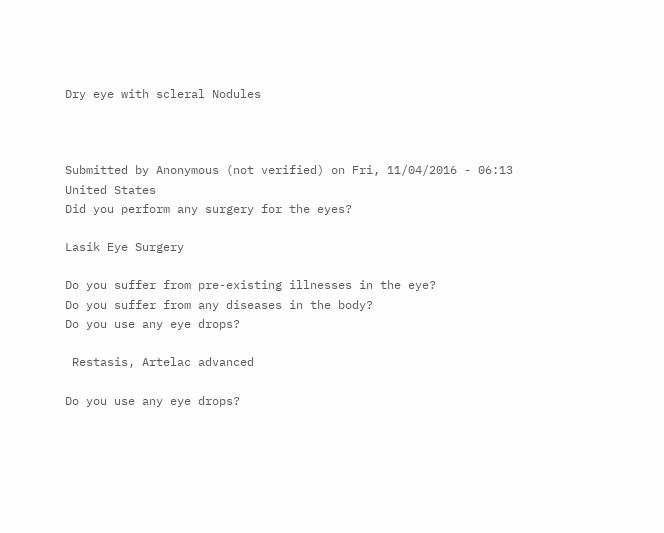Dry eye with scleral Nodules



Submitted by Anonymous (not verified) on Fri, 11/04/2016 - 06:13
United States
Did you perform any surgery for the eyes?

Lasik Eye Surgery

Do you suffer from pre-existing illnesses in the eye?
Do you suffer from any diseases in the body?
Do you use any eye drops?

 Restasis, Artelac advanced

Do you use any eye drops?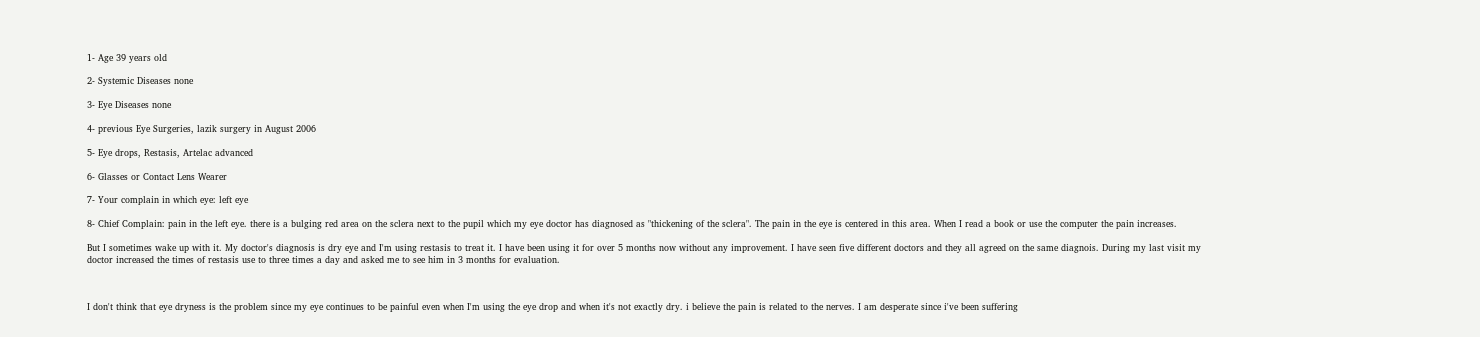1- Age 39 years old

2- Systemic Diseases none

3- Eye Diseases none

4- previous Eye Surgeries, lazik surgery in August 2006

5- Eye drops, Restasis, Artelac advanced

6- Glasses or Contact Lens Wearer

7- Your complain in which eye: left eye

8- Chief Complain: pain in the left eye. there is a bulging red area on the sclera next to the pupil which my eye doctor has diagnosed as "thickening of the sclera". The pain in the eye is centered in this area. When I read a book or use the computer the pain increases.

But I sometimes wake up with it. My doctor's diagnosis is dry eye and I'm using restasis to treat it. I have been using it for over 5 months now without any improvement. I have seen five different doctors and they all agreed on the same diagnois. During my last visit my doctor increased the times of restasis use to three times a day and asked me to see him in 3 months for evaluation.



I don't think that eye dryness is the problem since my eye continues to be painful even when I'm using the eye drop and when it's not exactly dry. i believe the pain is related to the nerves. I am desperate since i've been suffering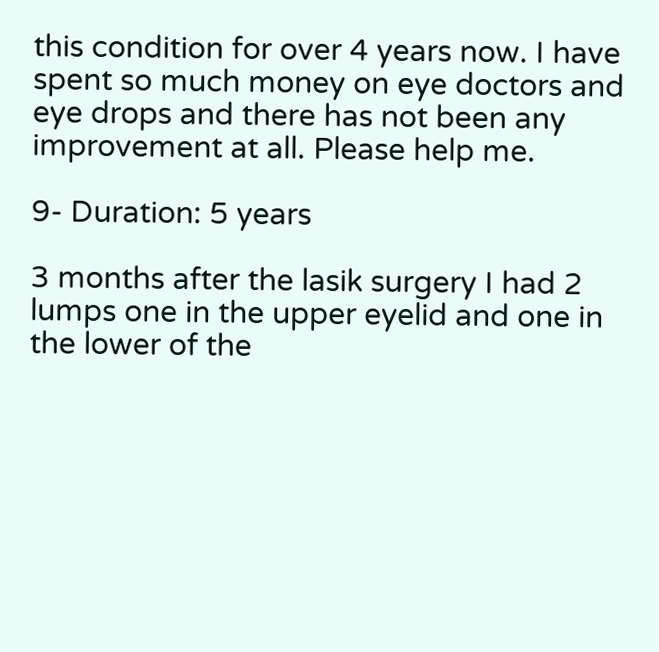this condition for over 4 years now. I have spent so much money on eye doctors and eye drops and there has not been any improvement at all. Please help me.

9- Duration: 5 years

3 months after the lasik surgery I had 2 lumps one in the upper eyelid and one in the lower of the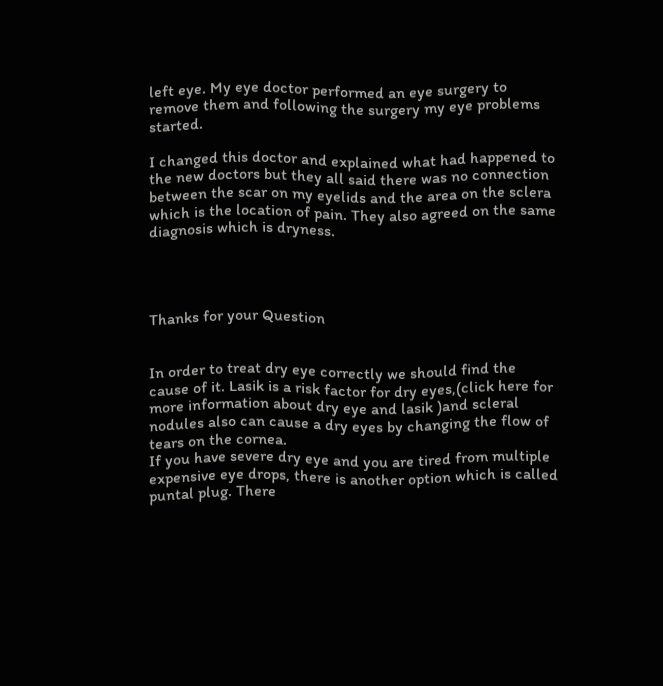left eye. My eye doctor performed an eye surgery to remove them and following the surgery my eye problems started.

I changed this doctor and explained what had happened to the new doctors but they all said there was no connection between the scar on my eyelids and the area on the sclera which is the location of pain. They also agreed on the same diagnosis which is dryness.




Thanks for your Question


In order to treat dry eye correctly we should find the cause of it. Lasik is a risk factor for dry eyes,(click here for more information about dry eye and lasik )and scleral nodules also can cause a dry eyes by changing the flow of tears on the cornea.
If you have severe dry eye and you are tired from multiple expensive eye drops, there is another option which is called puntal plug. There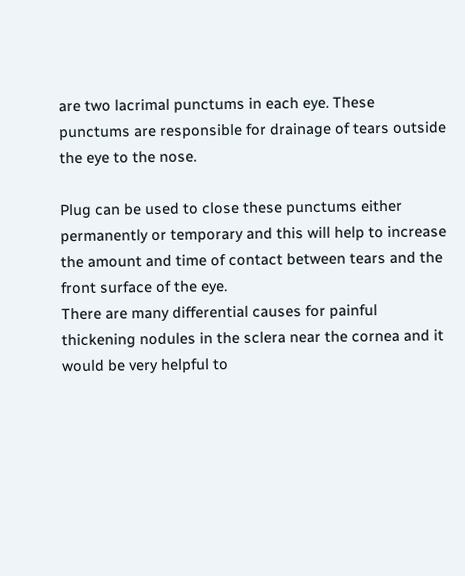are two lacrimal punctums in each eye. These punctums are responsible for drainage of tears outside the eye to the nose.

Plug can be used to close these punctums either permanently or temporary and this will help to increase the amount and time of contact between tears and the front surface of the eye.
There are many differential causes for painful thickening nodules in the sclera near the cornea and it would be very helpful to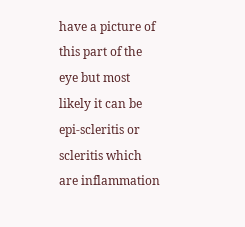have a picture of this part of the eye but most likely it can be epi-scleritis or scleritis which are inflammation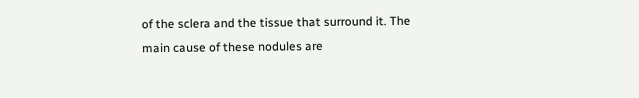of the sclera and the tissue that surround it. The main cause of these nodules are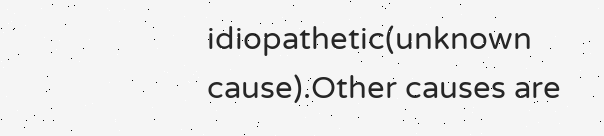idiopathetic(unknown cause).Other causes are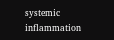systemic inflammation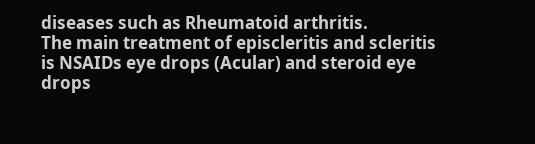diseases such as Rheumatoid arthritis.
The main treatment of episcleritis and scleritis is NSAIDs eye drops (Acular) and steroid eye drops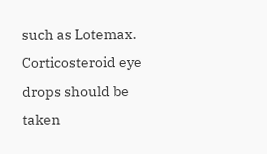such as Lotemax. Corticosteroid eye drops should be taken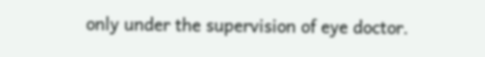only under the supervision of eye doctor.